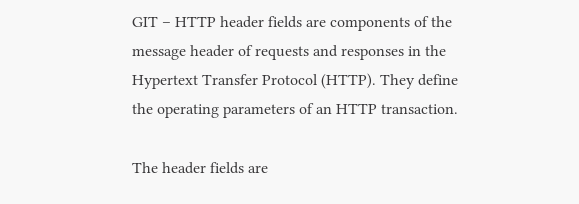GIT – HTTP header fields are components of the message header of requests and responses in the Hypertext Transfer Protocol (HTTP). They define the operating parameters of an HTTP transaction.

The header fields are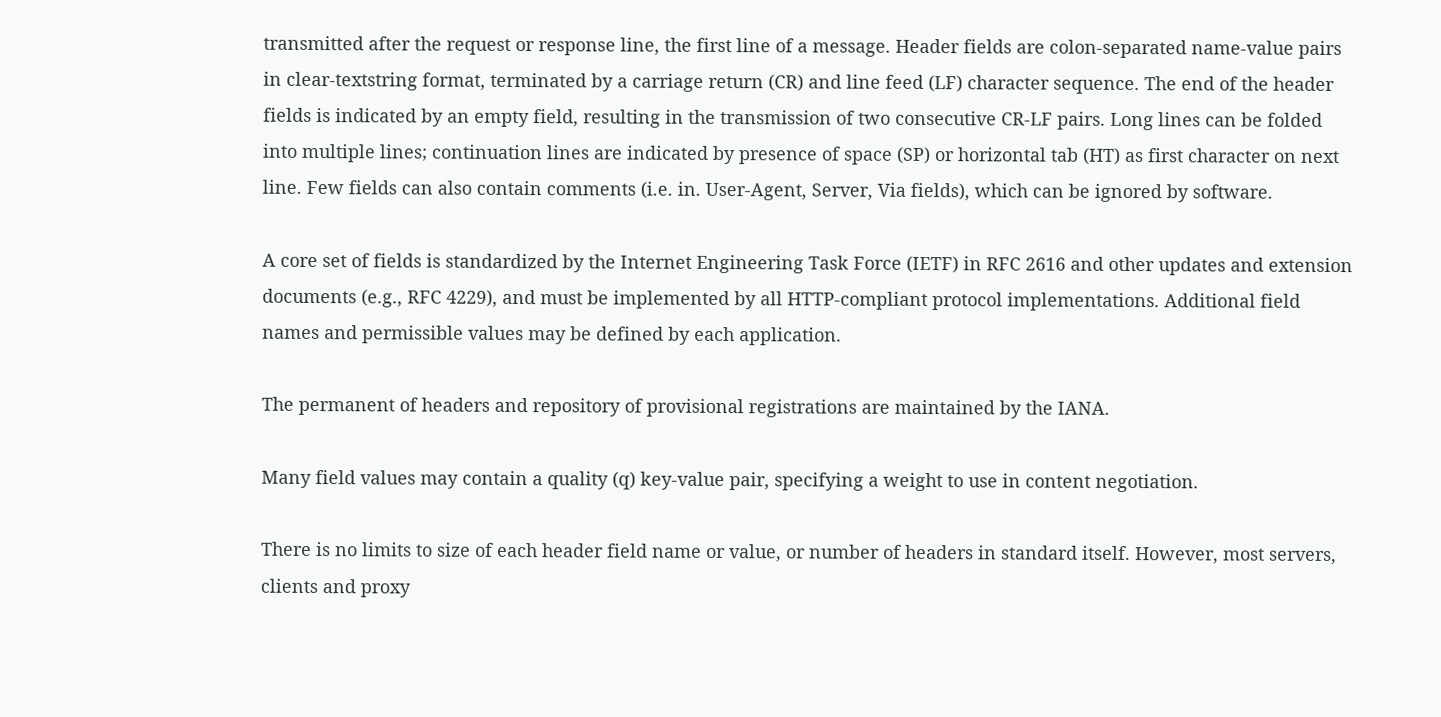transmitted after the request or response line, the first line of a message. Header fields are colon-separated name-value pairs in clear-textstring format, terminated by a carriage return (CR) and line feed (LF) character sequence. The end of the header fields is indicated by an empty field, resulting in the transmission of two consecutive CR-LF pairs. Long lines can be folded into multiple lines; continuation lines are indicated by presence of space (SP) or horizontal tab (HT) as first character on next line. Few fields can also contain comments (i.e. in. User-Agent, Server, Via fields), which can be ignored by software.

A core set of fields is standardized by the Internet Engineering Task Force (IETF) in RFC 2616 and other updates and extension documents (e.g., RFC 4229), and must be implemented by all HTTP-compliant protocol implementations. Additional field names and permissible values may be defined by each application.

The permanent of headers and repository of provisional registrations are maintained by the IANA.

Many field values may contain a quality (q) key-value pair, specifying a weight to use in content negotiation.

There is no limits to size of each header field name or value, or number of headers in standard itself. However, most servers, clients and proxy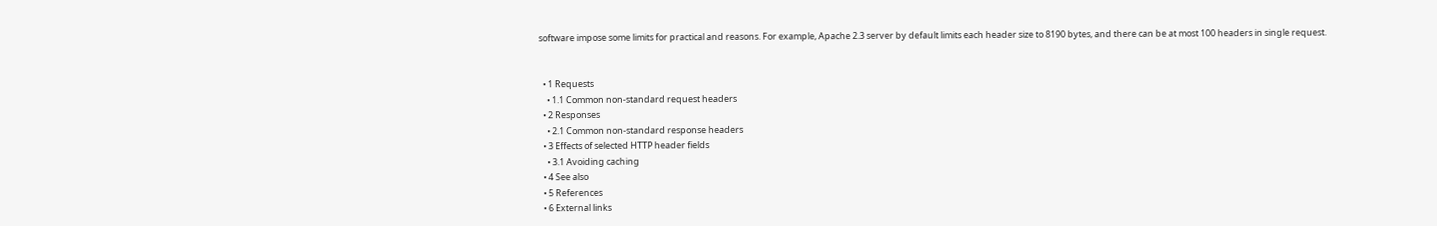software impose some limits for practical and reasons. For example, Apache 2.3 server by default limits each header size to 8190 bytes, and there can be at most 100 headers in single request.


  • 1 Requests
    • 1.1 Common non-standard request headers
  • 2 Responses
    • 2.1 Common non-standard response headers
  • 3 Effects of selected HTTP header fields
    • 3.1 Avoiding caching
  • 4 See also
  • 5 References
  • 6 External links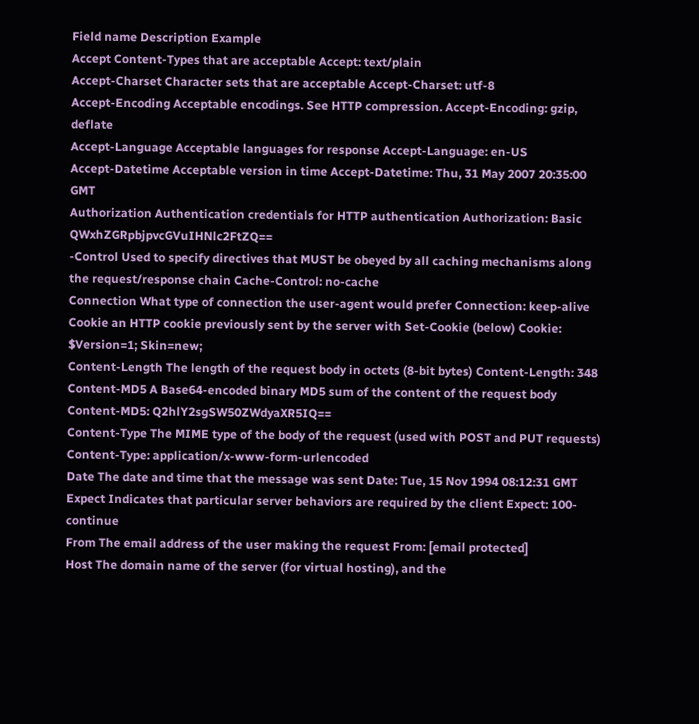Field name Description Example
Accept Content-Types that are acceptable Accept: text/plain
Accept-Charset Character sets that are acceptable Accept-Charset: utf-8
Accept-Encoding Acceptable encodings. See HTTP compression. Accept-Encoding: gzip, deflate
Accept-Language Acceptable languages for response Accept-Language: en-US
Accept-Datetime Acceptable version in time Accept-Datetime: Thu, 31 May 2007 20:35:00 GMT
Authorization Authentication credentials for HTTP authentication Authorization: Basic QWxhZGRpbjpvcGVuIHNlc2FtZQ==
-Control Used to specify directives that MUST be obeyed by all caching mechanisms along the request/response chain Cache-Control: no-cache
Connection What type of connection the user-agent would prefer Connection: keep-alive
Cookie an HTTP cookie previously sent by the server with Set-Cookie (below) Cookie: $Version=1; Skin=new;
Content-Length The length of the request body in octets (8-bit bytes) Content-Length: 348
Content-MD5 A Base64-encoded binary MD5 sum of the content of the request body Content-MD5: Q2hlY2sgSW50ZWdyaXR5IQ==
Content-Type The MIME type of the body of the request (used with POST and PUT requests) Content-Type: application/x-www-form-urlencoded
Date The date and time that the message was sent Date: Tue, 15 Nov 1994 08:12:31 GMT
Expect Indicates that particular server behaviors are required by the client Expect: 100-continue
From The email address of the user making the request From: [email protected]
Host The domain name of the server (for virtual hosting), and the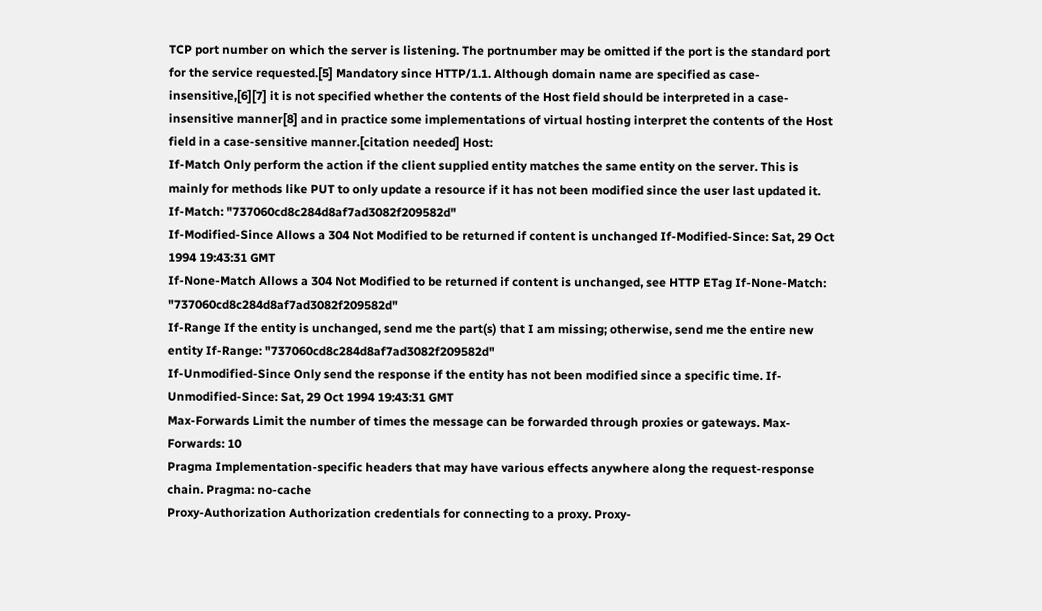TCP port number on which the server is listening. The portnumber may be omitted if the port is the standard port for the service requested.[5] Mandatory since HTTP/1.1. Although domain name are specified as case-insensitive,[6][7] it is not specified whether the contents of the Host field should be interpreted in a case-insensitive manner[8] and in practice some implementations of virtual hosting interpret the contents of the Host field in a case-sensitive manner.[citation needed] Host:
If-Match Only perform the action if the client supplied entity matches the same entity on the server. This is mainly for methods like PUT to only update a resource if it has not been modified since the user last updated it. If-Match: "737060cd8c284d8af7ad3082f209582d"
If-Modified-Since Allows a 304 Not Modified to be returned if content is unchanged If-Modified-Since: Sat, 29 Oct 1994 19:43:31 GMT
If-None-Match Allows a 304 Not Modified to be returned if content is unchanged, see HTTP ETag If-None-Match: "737060cd8c284d8af7ad3082f209582d"
If-Range If the entity is unchanged, send me the part(s) that I am missing; otherwise, send me the entire new entity If-Range: "737060cd8c284d8af7ad3082f209582d"
If-Unmodified-Since Only send the response if the entity has not been modified since a specific time. If-Unmodified-Since: Sat, 29 Oct 1994 19:43:31 GMT
Max-Forwards Limit the number of times the message can be forwarded through proxies or gateways. Max-Forwards: 10
Pragma Implementation-specific headers that may have various effects anywhere along the request-response chain. Pragma: no-cache
Proxy-Authorization Authorization credentials for connecting to a proxy. Proxy-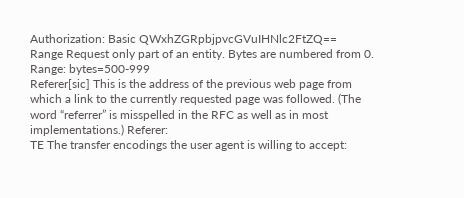Authorization: Basic QWxhZGRpbjpvcGVuIHNlc2FtZQ==
Range Request only part of an entity. Bytes are numbered from 0. Range: bytes=500-999
Referer[sic] This is the address of the previous web page from which a link to the currently requested page was followed. (The word “referrer” is misspelled in the RFC as well as in most implementations.) Referer:
TE The transfer encodings the user agent is willing to accept: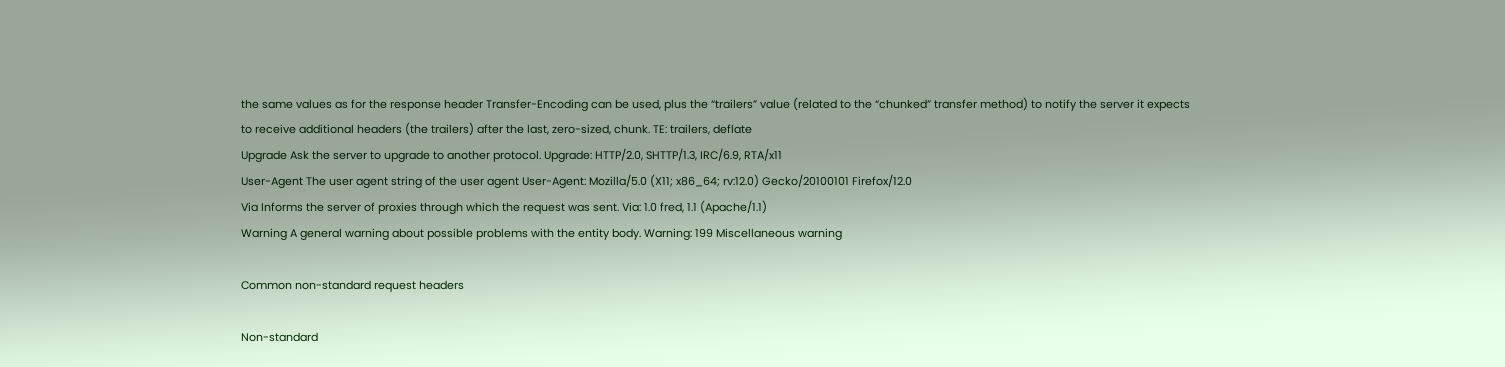the same values as for the response header Transfer-Encoding can be used, plus the “trailers” value (related to the “chunked” transfer method) to notify the server it expects to receive additional headers (the trailers) after the last, zero-sized, chunk. TE: trailers, deflate
Upgrade Ask the server to upgrade to another protocol. Upgrade: HTTP/2.0, SHTTP/1.3, IRC/6.9, RTA/x11
User-Agent The user agent string of the user agent User-Agent: Mozilla/5.0 (X11; x86_64; rv:12.0) Gecko/20100101 Firefox/12.0
Via Informs the server of proxies through which the request was sent. Via: 1.0 fred, 1.1 (Apache/1.1)
Warning A general warning about possible problems with the entity body. Warning: 199 Miscellaneous warning

Common non-standard request headers

Non-standard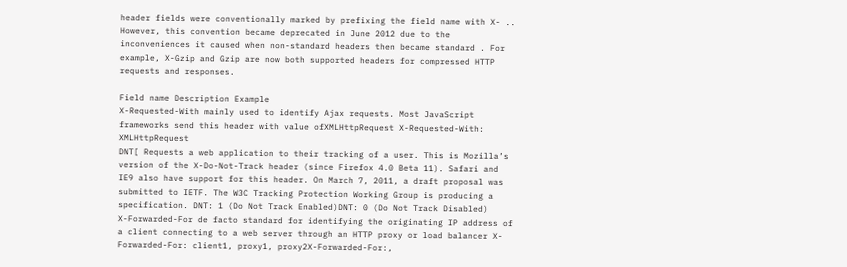header fields were conventionally marked by prefixing the field name with X- .. However, this convention became deprecated in June 2012 due to the inconveniences it caused when non-standard headers then became standard . For example, X-Gzip and Gzip are now both supported headers for compressed HTTP requests and responses.

Field name Description Example
X-Requested-With mainly used to identify Ajax requests. Most JavaScript frameworks send this header with value ofXMLHttpRequest X-Requested-With: XMLHttpRequest
DNT[ Requests a web application to their tracking of a user. This is Mozilla’s version of the X-Do-Not-Track header (since Firefox 4.0 Beta 11). Safari and IE9 also have support for this header. On March 7, 2011, a draft proposal was submitted to IETF. The W3C Tracking Protection Working Group is producing a specification. DNT: 1 (Do Not Track Enabled)DNT: 0 (Do Not Track Disabled)
X-Forwarded-For de facto standard for identifying the originating IP address of a client connecting to a web server through an HTTP proxy or load balancer X-Forwarded-For: client1, proxy1, proxy2X-Forwarded-For:,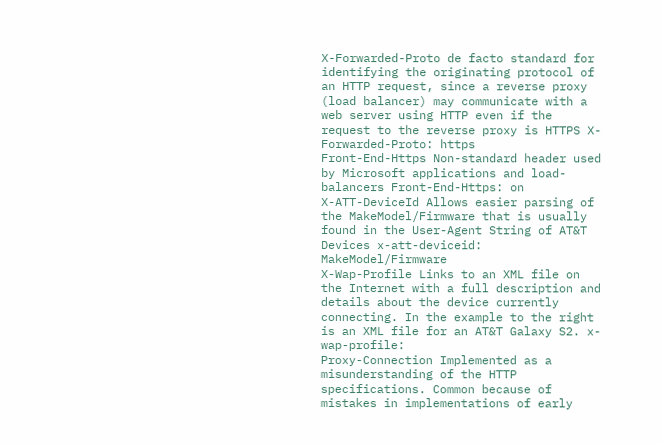X-Forwarded-Proto de facto standard for identifying the originating protocol of an HTTP request, since a reverse proxy (load balancer) may communicate with a web server using HTTP even if the request to the reverse proxy is HTTPS X-Forwarded-Proto: https
Front-End-Https Non-standard header used by Microsoft applications and load-balancers Front-End-Https: on
X-ATT-DeviceId Allows easier parsing of the MakeModel/Firmware that is usually found in the User-Agent String of AT&T Devices x-att-deviceid: MakeModel/Firmware
X-Wap-Profile Links to an XML file on the Internet with a full description and details about the device currently connecting. In the example to the right is an XML file for an AT&T Galaxy S2. x-wap-profile:
Proxy-Connection Implemented as a misunderstanding of the HTTP specifications. Common because of mistakes in implementations of early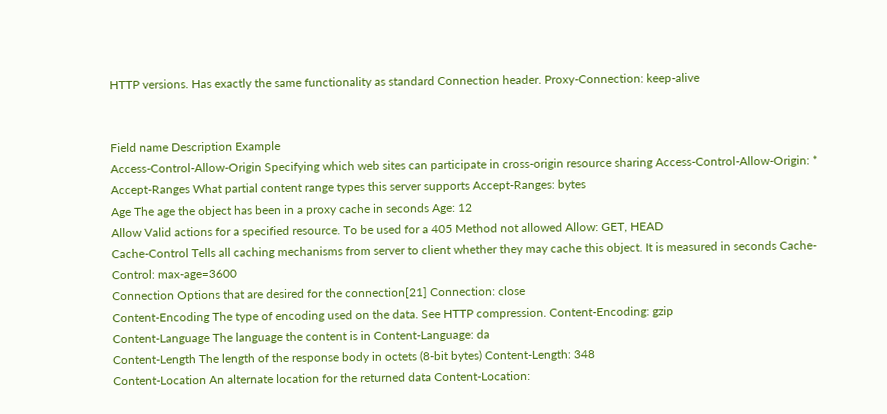HTTP versions. Has exactly the same functionality as standard Connection header. Proxy-Connection: keep-alive


Field name Description Example
Access-Control-Allow-Origin Specifying which web sites can participate in cross-origin resource sharing Access-Control-Allow-Origin: *
Accept-Ranges What partial content range types this server supports Accept-Ranges: bytes
Age The age the object has been in a proxy cache in seconds Age: 12
Allow Valid actions for a specified resource. To be used for a 405 Method not allowed Allow: GET, HEAD
Cache-Control Tells all caching mechanisms from server to client whether they may cache this object. It is measured in seconds Cache-Control: max-age=3600
Connection Options that are desired for the connection[21] Connection: close
Content-Encoding The type of encoding used on the data. See HTTP compression. Content-Encoding: gzip
Content-Language The language the content is in Content-Language: da
Content-Length The length of the response body in octets (8-bit bytes) Content-Length: 348
Content-Location An alternate location for the returned data Content-Location: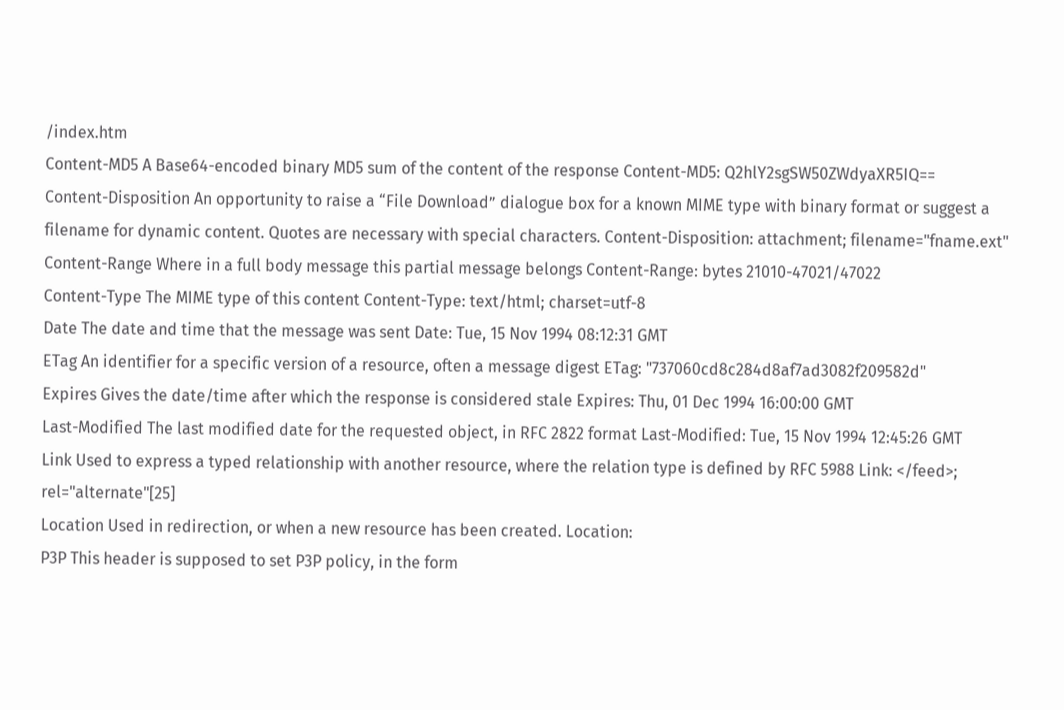/index.htm
Content-MD5 A Base64-encoded binary MD5 sum of the content of the response Content-MD5: Q2hlY2sgSW50ZWdyaXR5IQ==
Content-Disposition An opportunity to raise a “File Download” dialogue box for a known MIME type with binary format or suggest a filename for dynamic content. Quotes are necessary with special characters. Content-Disposition: attachment; filename="fname.ext"
Content-Range Where in a full body message this partial message belongs Content-Range: bytes 21010-47021/47022
Content-Type The MIME type of this content Content-Type: text/html; charset=utf-8
Date The date and time that the message was sent Date: Tue, 15 Nov 1994 08:12:31 GMT
ETag An identifier for a specific version of a resource, often a message digest ETag: "737060cd8c284d8af7ad3082f209582d"
Expires Gives the date/time after which the response is considered stale Expires: Thu, 01 Dec 1994 16:00:00 GMT
Last-Modified The last modified date for the requested object, in RFC 2822 format Last-Modified: Tue, 15 Nov 1994 12:45:26 GMT
Link Used to express a typed relationship with another resource, where the relation type is defined by RFC 5988 Link: </feed>; rel="alternate"[25]
Location Used in redirection, or when a new resource has been created. Location:
P3P This header is supposed to set P3P policy, in the form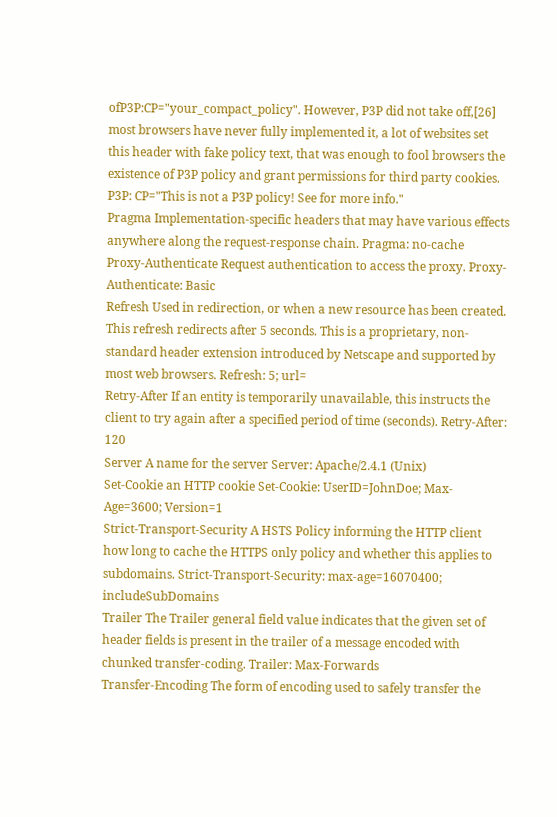ofP3P:CP="your_compact_policy". However, P3P did not take off,[26] most browsers have never fully implemented it, a lot of websites set this header with fake policy text, that was enough to fool browsers the existence of P3P policy and grant permissions for third party cookies. P3P: CP="This is not a P3P policy! See for more info."
Pragma Implementation-specific headers that may have various effects anywhere along the request-response chain. Pragma: no-cache
Proxy-Authenticate Request authentication to access the proxy. Proxy-Authenticate: Basic
Refresh Used in redirection, or when a new resource has been created. This refresh redirects after 5 seconds. This is a proprietary, non-standard header extension introduced by Netscape and supported by most web browsers. Refresh: 5; url=
Retry-After If an entity is temporarily unavailable, this instructs the client to try again after a specified period of time (seconds). Retry-After: 120
Server A name for the server Server: Apache/2.4.1 (Unix)
Set-Cookie an HTTP cookie Set-Cookie: UserID=JohnDoe; Max-Age=3600; Version=1
Strict-Transport-Security A HSTS Policy informing the HTTP client how long to cache the HTTPS only policy and whether this applies to subdomains. Strict-Transport-Security: max-age=16070400; includeSubDomains
Trailer The Trailer general field value indicates that the given set of header fields is present in the trailer of a message encoded with chunked transfer-coding. Trailer: Max-Forwards
Transfer-Encoding The form of encoding used to safely transfer the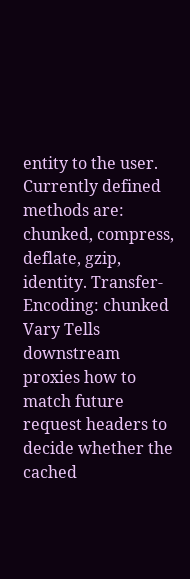entity to the user. Currently defined methods are: chunked, compress, deflate, gzip, identity. Transfer-Encoding: chunked
Vary Tells downstream proxies how to match future request headers to decide whether the cached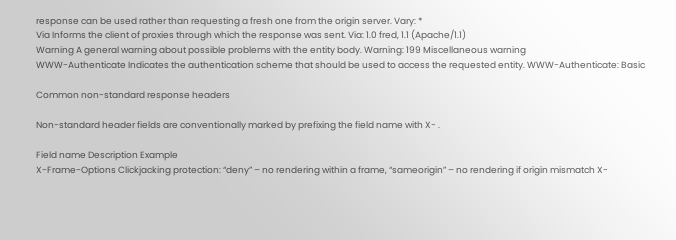response can be used rather than requesting a fresh one from the origin server. Vary: *
Via Informs the client of proxies through which the response was sent. Via: 1.0 fred, 1.1 (Apache/1.1)
Warning A general warning about possible problems with the entity body. Warning: 199 Miscellaneous warning
WWW-Authenticate Indicates the authentication scheme that should be used to access the requested entity. WWW-Authenticate: Basic

Common non-standard response headers

Non-standard header fields are conventionally marked by prefixing the field name with X- .

Field name Description Example
X-Frame-Options Clickjacking protection: “deny” – no rendering within a frame, “sameorigin” – no rendering if origin mismatch X-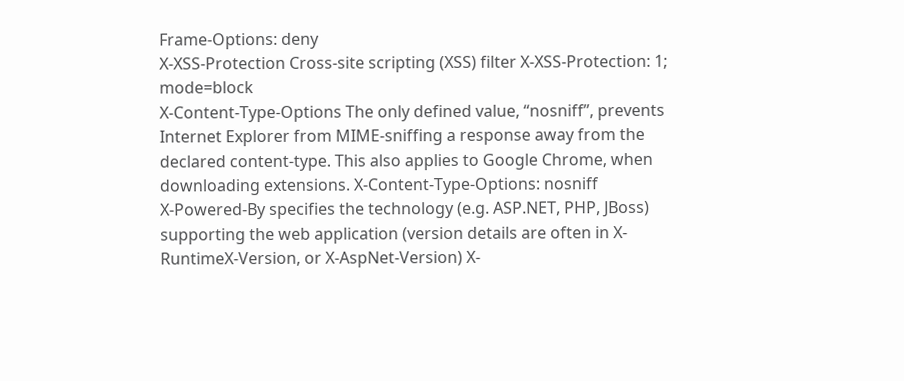Frame-Options: deny
X-XSS-Protection Cross-site scripting (XSS) filter X-XSS-Protection: 1; mode=block
X-Content-Type-Options The only defined value, “nosniff”, prevents Internet Explorer from MIME-sniffing a response away from the declared content-type. This also applies to Google Chrome, when downloading extensions. X-Content-Type-Options: nosniff
X-Powered-By specifies the technology (e.g. ASP.NET, PHP, JBoss) supporting the web application (version details are often in X-RuntimeX-Version, or X-AspNet-Version) X-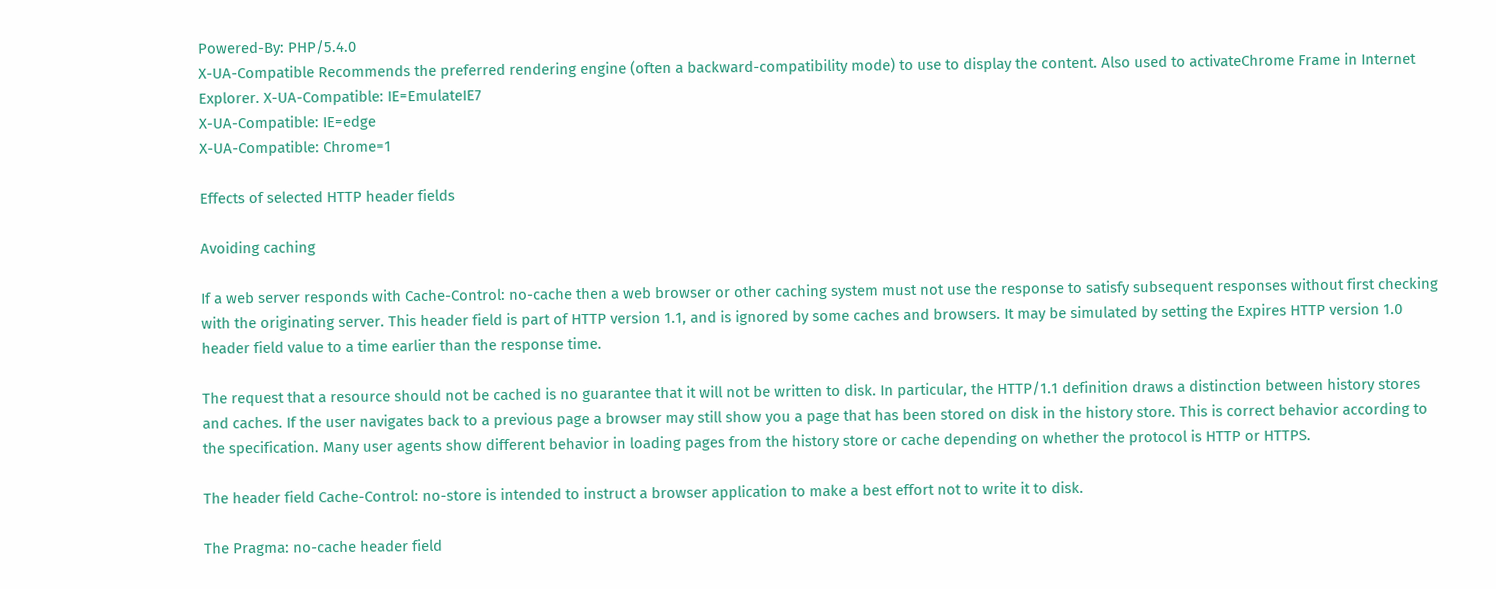Powered-By: PHP/5.4.0
X-UA-Compatible Recommends the preferred rendering engine (often a backward-compatibility mode) to use to display the content. Also used to activateChrome Frame in Internet Explorer. X-UA-Compatible: IE=EmulateIE7
X-UA-Compatible: IE=edge
X-UA-Compatible: Chrome=1

Effects of selected HTTP header fields

Avoiding caching

If a web server responds with Cache-Control: no-cache then a web browser or other caching system must not use the response to satisfy subsequent responses without first checking with the originating server. This header field is part of HTTP version 1.1, and is ignored by some caches and browsers. It may be simulated by setting the Expires HTTP version 1.0 header field value to a time earlier than the response time.

The request that a resource should not be cached is no guarantee that it will not be written to disk. In particular, the HTTP/1.1 definition draws a distinction between history stores and caches. If the user navigates back to a previous page a browser may still show you a page that has been stored on disk in the history store. This is correct behavior according to the specification. Many user agents show different behavior in loading pages from the history store or cache depending on whether the protocol is HTTP or HTTPS.

The header field Cache-Control: no-store is intended to instruct a browser application to make a best effort not to write it to disk.

The Pragma: no-cache header field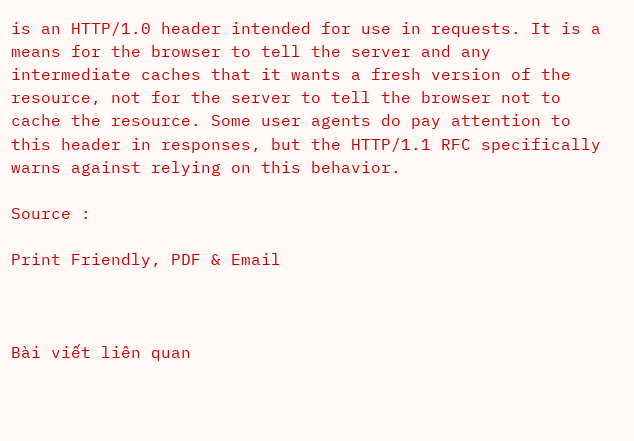is an HTTP/1.0 header intended for use in requests. It is a means for the browser to tell the server and any intermediate caches that it wants a fresh version of the resource, not for the server to tell the browser not to cache the resource. Some user agents do pay attention to this header in responses, but the HTTP/1.1 RFC specifically warns against relying on this behavior.

Source :

Print Friendly, PDF & Email



Bài viết liên quan